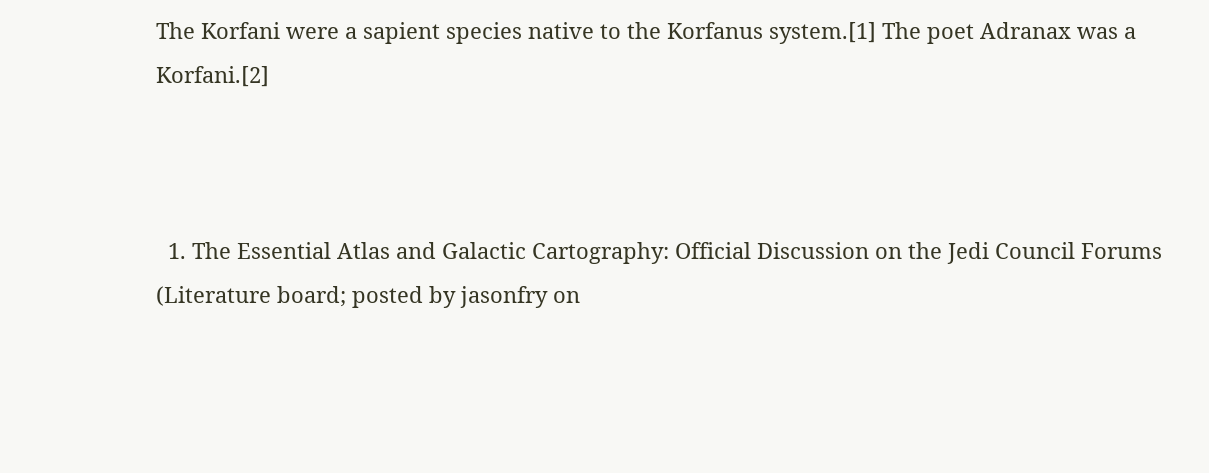The Korfani were a sapient species native to the Korfanus system.[1] The poet Adranax was a Korfani.[2]



  1. The Essential Atlas and Galactic Cartography: Official Discussion on the Jedi Council Forums (Literature board; posted by jasonfry on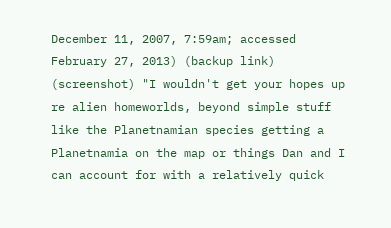December 11, 2007, 7:59am; accessed February 27, 2013) (backup link) (screenshot) "I wouldn't get your hopes up re alien homeworlds, beyond simple stuff like the Planetnamian species getting a Planetnamia on the map or things Dan and I can account for with a relatively quick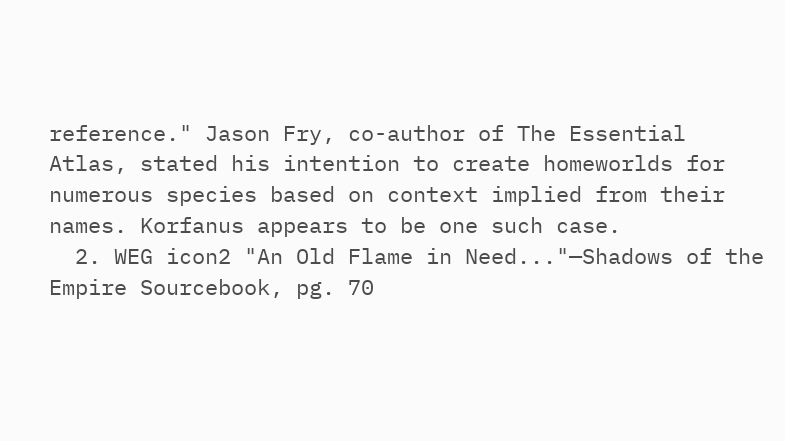reference." Jason Fry, co-author of The Essential Atlas, stated his intention to create homeworlds for numerous species based on context implied from their names. Korfanus appears to be one such case.
  2. WEG icon2 "An Old Flame in Need..."—Shadows of the Empire Sourcebook, pg. 70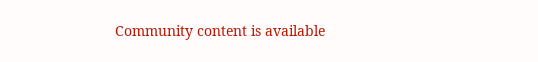Community content is available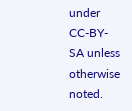under CC-BY-SA unless otherwise noted.